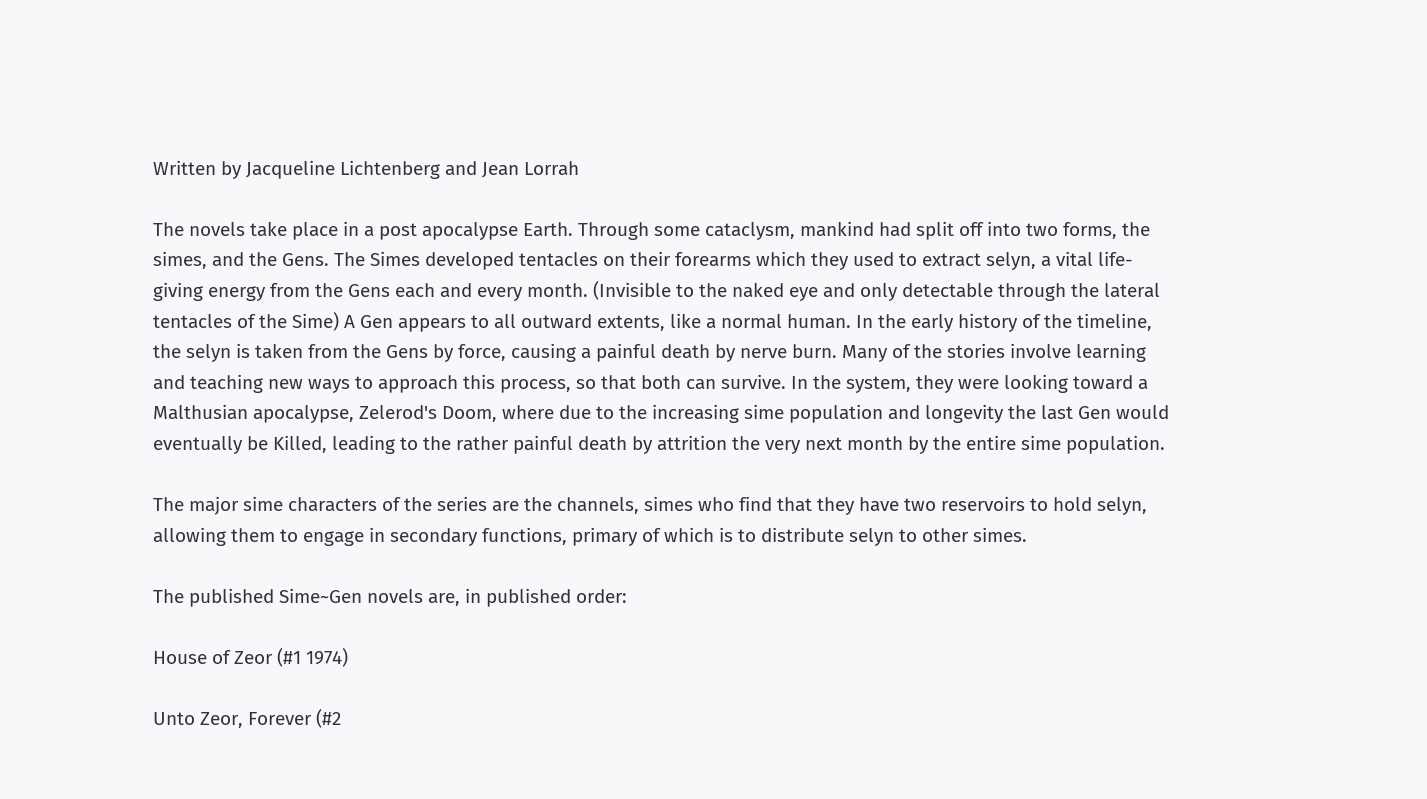Written by Jacqueline Lichtenberg and Jean Lorrah

The novels take place in a post apocalypse Earth. Through some cataclysm, mankind had split off into two forms, the simes, and the Gens. The Simes developed tentacles on their forearms which they used to extract selyn, a vital life-giving energy from the Gens each and every month. (Invisible to the naked eye and only detectable through the lateral tentacles of the Sime) A Gen appears to all outward extents, like a normal human. In the early history of the timeline, the selyn is taken from the Gens by force, causing a painful death by nerve burn. Many of the stories involve learning and teaching new ways to approach this process, so that both can survive. In the system, they were looking toward a Malthusian apocalypse, Zelerod's Doom, where due to the increasing sime population and longevity the last Gen would eventually be Killed, leading to the rather painful death by attrition the very next month by the entire sime population.

The major sime characters of the series are the channels, simes who find that they have two reservoirs to hold selyn, allowing them to engage in secondary functions, primary of which is to distribute selyn to other simes.

The published Sime~Gen novels are, in published order:

House of Zeor (#1 1974)

Unto Zeor, Forever (#2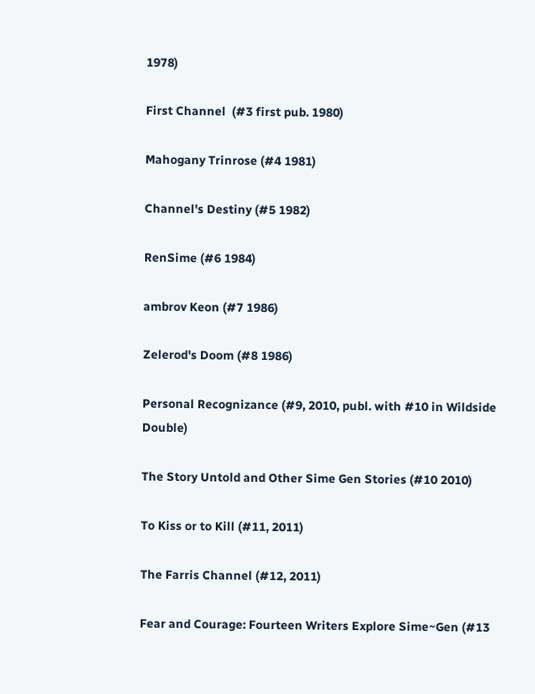1978)

First Channel  (#3 first pub. 1980)

Mahogany Trinrose (#4 1981)

Channel's Destiny (#5 1982)

RenSime (#6 1984)

ambrov Keon (#7 1986)

Zelerod's Doom (#8 1986)

Personal Recognizance (#9, 2010, publ. with #10 in Wildside Double)

The Story Untold and Other Sime Gen Stories (#10 2010)

To Kiss or to Kill (#11, 2011)

The Farris Channel (#12, 2011)

Fear and Courage: Fourteen Writers Explore Sime~Gen (#13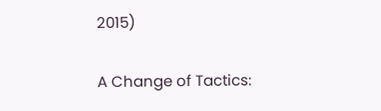2015)

A Change of Tactics: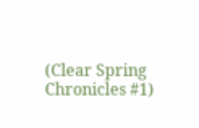(Clear Spring Chronicles #1)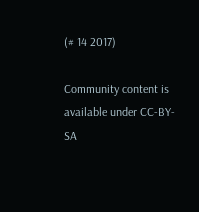(# 14 2017)

Community content is available under CC-BY-SA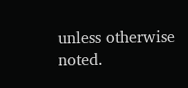unless otherwise noted.